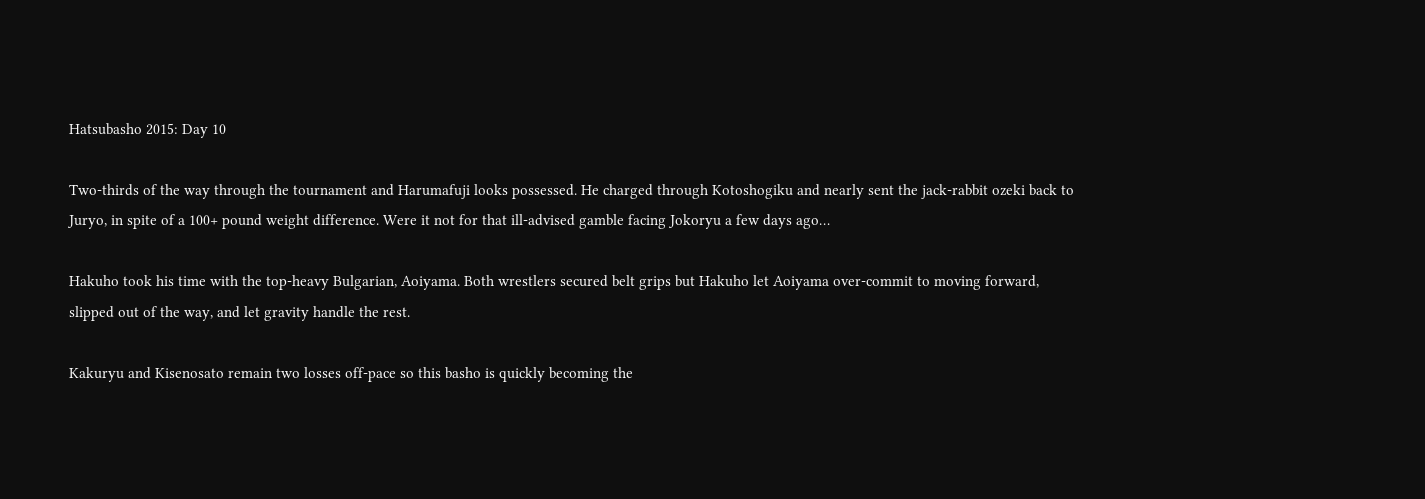Hatsubasho 2015: Day 10

Two-thirds of the way through the tournament and Harumafuji looks possessed. He charged through Kotoshogiku and nearly sent the jack-rabbit ozeki back to Juryo, in spite of a 100+ pound weight difference. Were it not for that ill-advised gamble facing Jokoryu a few days ago…

Hakuho took his time with the top-heavy Bulgarian, Aoiyama. Both wrestlers secured belt grips but Hakuho let Aoiyama over-commit to moving forward, slipped out of the way, and let gravity handle the rest.

Kakuryu and Kisenosato remain two losses off-pace so this basho is quickly becoming the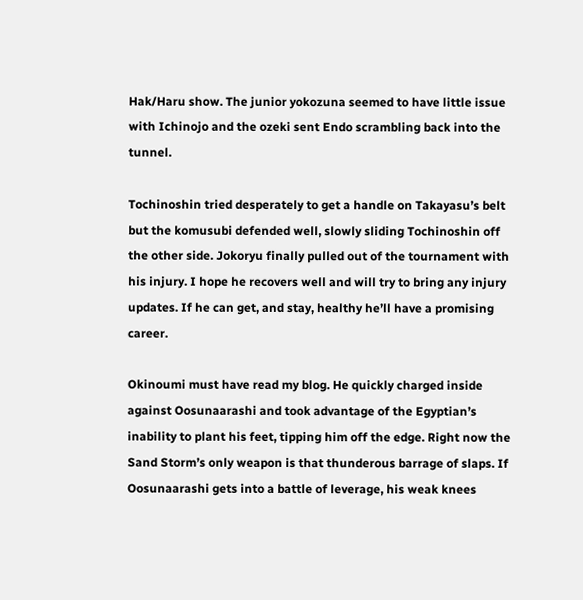Hak/Haru show. The junior yokozuna seemed to have little issue with Ichinojo and the ozeki sent Endo scrambling back into the tunnel.

Tochinoshin tried desperately to get a handle on Takayasu’s belt but the komusubi defended well, slowly sliding Tochinoshin off the other side. Jokoryu finally pulled out of the tournament with his injury. I hope he recovers well and will try to bring any injury updates. If he can get, and stay, healthy he’ll have a promising career.

Okinoumi must have read my blog. He quickly charged inside against Oosunaarashi and took advantage of the Egyptian’s inability to plant his feet, tipping him off the edge. Right now the Sand Storm’s only weapon is that thunderous barrage of slaps. If Oosunaarashi gets into a battle of leverage, his weak knees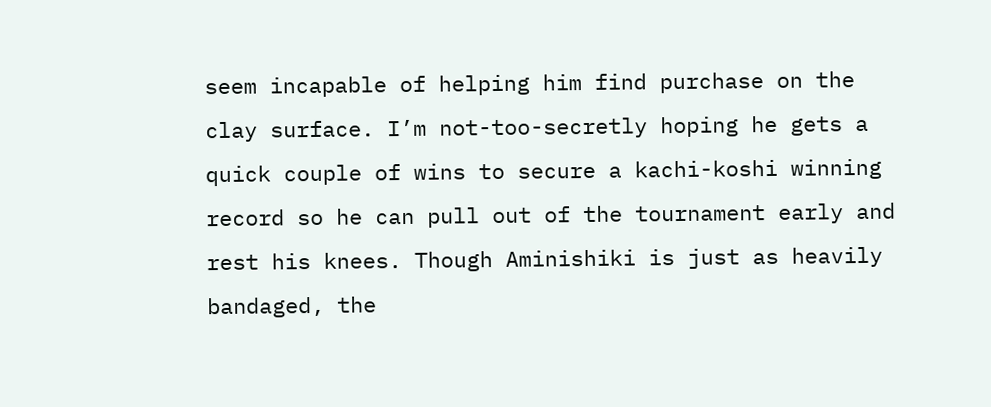seem incapable of helping him find purchase on the clay surface. I’m not-too-secretly hoping he gets a quick couple of wins to secure a kachi-koshi winning record so he can pull out of the tournament early and rest his knees. Though Aminishiki is just as heavily bandaged, the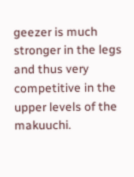geezer is much stronger in the legs and thus very competitive in the upper levels of the makuuchi.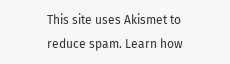This site uses Akismet to reduce spam. Learn how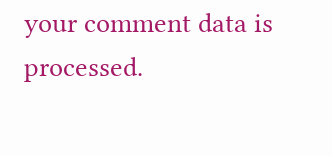your comment data is processed.